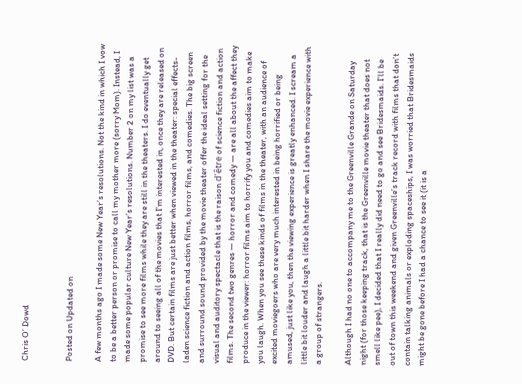Chris O’ Dowd


Posted on Updated on

A few months ago I made some New Year’s resolutions. Not the kind in which I vow to be a better person or promise to call my mother more (sorry Mom). Instead, I made some popular culture New Year’s resolutions. Number 2 on my list was a promise to see more films while they are still in the theaters. I do eventually get around to seeing all of the movies that I’m interested in, once they are released on DVD. But certain films are just better when viewed in the theater: special effects-laden science fiction and action films, horror films, and comedies. The big screen and surround sound provided by the movie theater offer the ideal setting for the  visual and auditory spectacle that is the raison d’être of science fiction and action films. The second two genres — horror and comedy — are all about the affect they produce in the viewer: horror films aim to horrify you and comedies aim to make you laugh. When you see these kinds of films in the theater, with an audience of  excited moviegoers who are very much interested in being horrified or being amused, just like you, then the viewing experience is greatly enhanced. I scream a little bit louder and laugh a little bit harder when I share the movie experience with a group of strangers.

Although I had no one to accompany me to the Greenville Grande on Saturday night (for those keeping track, that is the Greenville movie theater that does not smell like pee), I decided that I really did need to go and see Bridesmaids. I’ll be out of town this weekend and given Greenville’s track record with films that don’t contain talking animals or exploding spaceships, I was worried that Bridesmaids might be gone before I had a chance to see it (it is a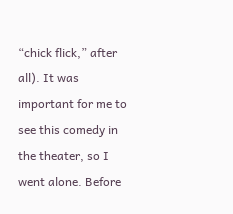“chick flick,” after all). It was important for me to see this comedy in the theater, so I went alone. Before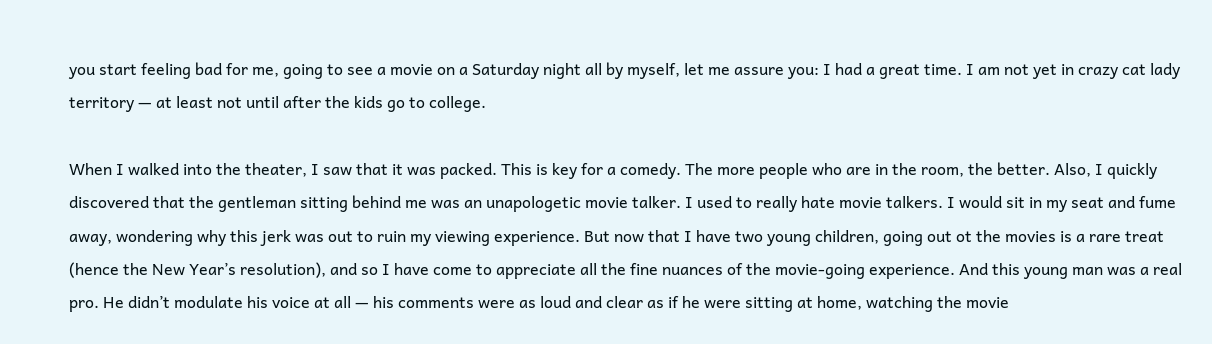you start feeling bad for me, going to see a movie on a Saturday night all by myself, let me assure you: I had a great time. I am not yet in crazy cat lady territory — at least not until after the kids go to college.

When I walked into the theater, I saw that it was packed. This is key for a comedy. The more people who are in the room, the better. Also, I quickly discovered that the gentleman sitting behind me was an unapologetic movie talker. I used to really hate movie talkers. I would sit in my seat and fume away, wondering why this jerk was out to ruin my viewing experience. But now that I have two young children, going out ot the movies is a rare treat (hence the New Year’s resolution), and so I have come to appreciate all the fine nuances of the movie-going experience. And this young man was a real pro. He didn’t modulate his voice at all — his comments were as loud and clear as if he were sitting at home, watching the movie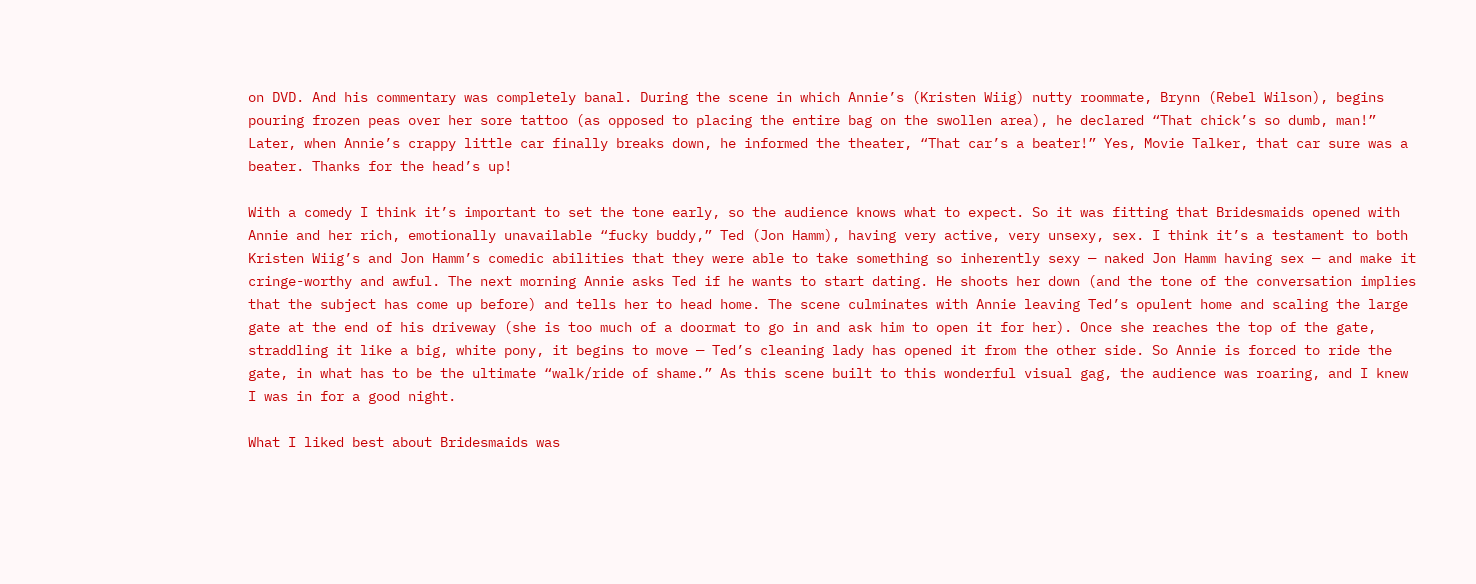on DVD. And his commentary was completely banal. During the scene in which Annie’s (Kristen Wiig) nutty roommate, Brynn (Rebel Wilson), begins pouring frozen peas over her sore tattoo (as opposed to placing the entire bag on the swollen area), he declared “That chick’s so dumb, man!” Later, when Annie’s crappy little car finally breaks down, he informed the theater, “That car’s a beater!” Yes, Movie Talker, that car sure was a beater. Thanks for the head’s up!

With a comedy I think it’s important to set the tone early, so the audience knows what to expect. So it was fitting that Bridesmaids opened with Annie and her rich, emotionally unavailable “fucky buddy,” Ted (Jon Hamm), having very active, very unsexy, sex. I think it’s a testament to both Kristen Wiig’s and Jon Hamm’s comedic abilities that they were able to take something so inherently sexy — naked Jon Hamm having sex — and make it cringe-worthy and awful. The next morning Annie asks Ted if he wants to start dating. He shoots her down (and the tone of the conversation implies that the subject has come up before) and tells her to head home. The scene culminates with Annie leaving Ted’s opulent home and scaling the large gate at the end of his driveway (she is too much of a doormat to go in and ask him to open it for her). Once she reaches the top of the gate, straddling it like a big, white pony, it begins to move — Ted’s cleaning lady has opened it from the other side. So Annie is forced to ride the gate, in what has to be the ultimate “walk/ride of shame.” As this scene built to this wonderful visual gag, the audience was roaring, and I knew I was in for a good night.

What I liked best about Bridesmaids was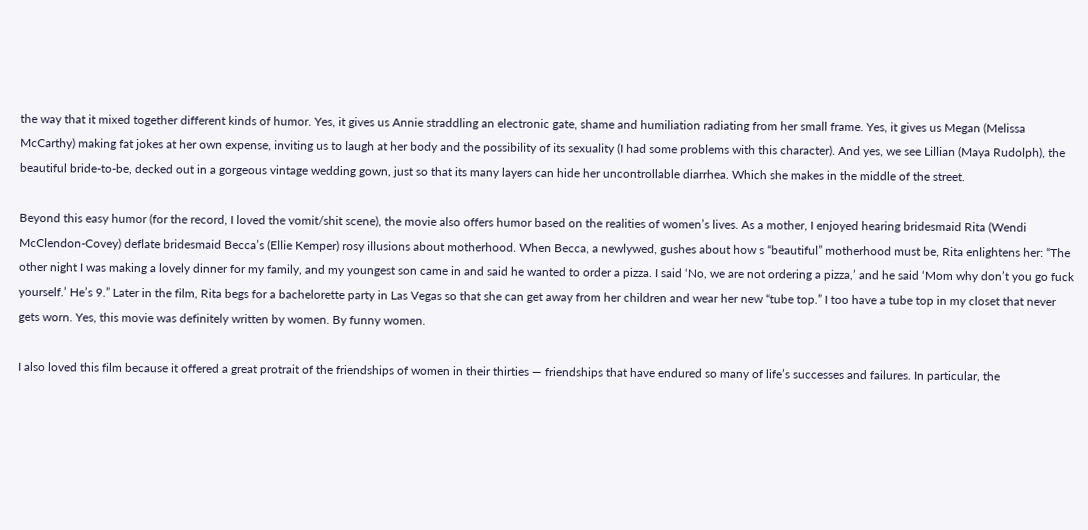the way that it mixed together different kinds of humor. Yes, it gives us Annie straddling an electronic gate, shame and humiliation radiating from her small frame. Yes, it gives us Megan (Melissa McCarthy) making fat jokes at her own expense, inviting us to laugh at her body and the possibility of its sexuality (I had some problems with this character). And yes, we see Lillian (Maya Rudolph), the beautiful bride-to-be, decked out in a gorgeous vintage wedding gown, just so that its many layers can hide her uncontrollable diarrhea. Which she makes in the middle of the street.

Beyond this easy humor (for the record, I loved the vomit/shit scene), the movie also offers humor based on the realities of women’s lives. As a mother, I enjoyed hearing bridesmaid Rita (Wendi McClendon-Covey) deflate bridesmaid Becca’s (Ellie Kemper) rosy illusions about motherhood. When Becca, a newlywed, gushes about how s “beautiful” motherhood must be, Rita enlightens her: “The other night I was making a lovely dinner for my family, and my youngest son came in and said he wanted to order a pizza. I said ‘No, we are not ordering a pizza,’ and he said ‘Mom why don’t you go fuck yourself.’ He’s 9.” Later in the film, Rita begs for a bachelorette party in Las Vegas so that she can get away from her children and wear her new “tube top.” I too have a tube top in my closet that never gets worn. Yes, this movie was definitely written by women. By funny women.

I also loved this film because it offered a great protrait of the friendships of women in their thirties — friendships that have endured so many of life’s successes and failures. In particular, the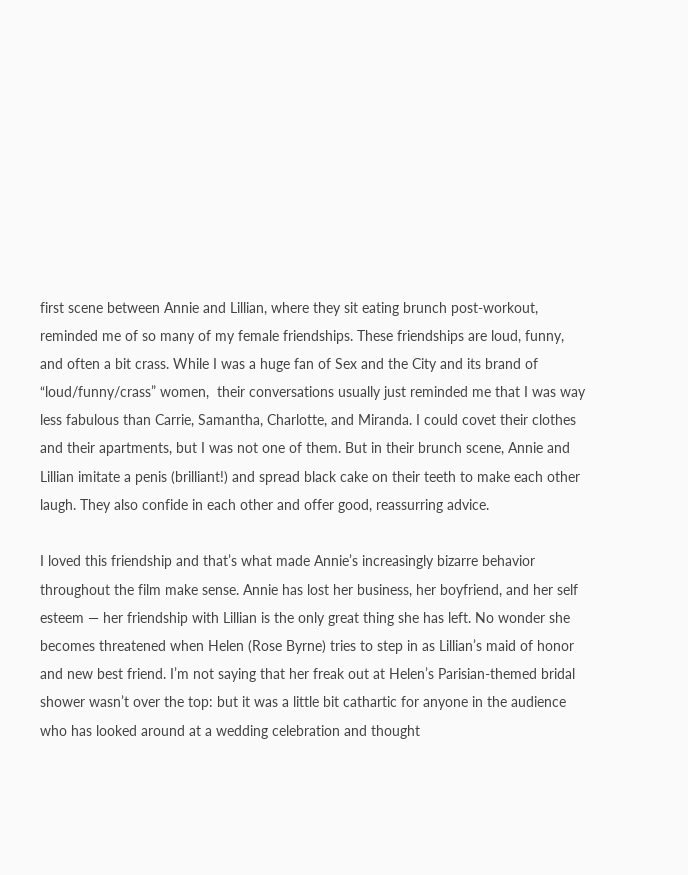first scene between Annie and Lillian, where they sit eating brunch post-workout, reminded me of so many of my female friendships. These friendships are loud, funny, and often a bit crass. While I was a huge fan of Sex and the City and its brand of “loud/funny/crass” women,  their conversations usually just reminded me that I was way less fabulous than Carrie, Samantha, Charlotte, and Miranda. I could covet their clothes and their apartments, but I was not one of them. But in their brunch scene, Annie and Lillian imitate a penis (brilliant!) and spread black cake on their teeth to make each other laugh. They also confide in each other and offer good, reassurring advice.

I loved this friendship and that’s what made Annie’s increasingly bizarre behavior throughout the film make sense. Annie has lost her business, her boyfriend, and her self esteem — her friendship with Lillian is the only great thing she has left. No wonder she becomes threatened when Helen (Rose Byrne) tries to step in as Lillian’s maid of honor and new best friend. I’m not saying that her freak out at Helen’s Parisian-themed bridal shower wasn’t over the top: but it was a little bit cathartic for anyone in the audience who has looked around at a wedding celebration and thought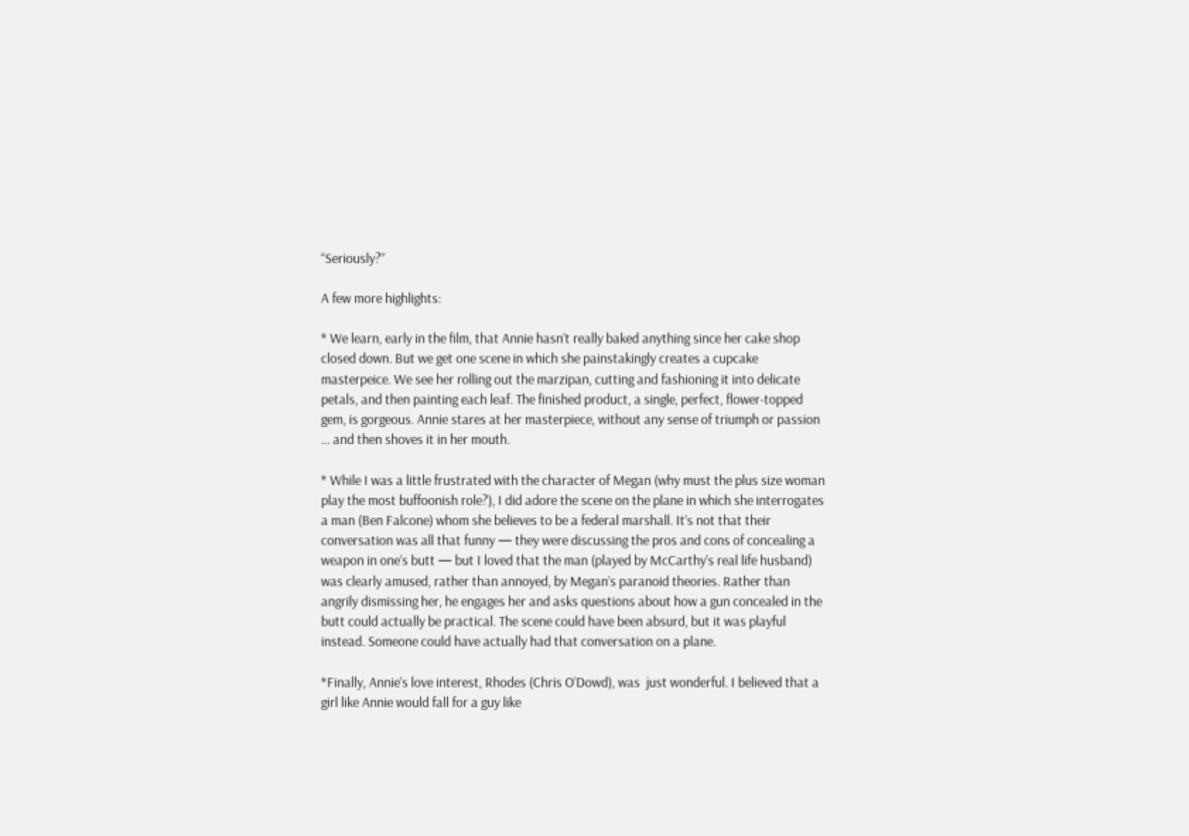“Seriously?”

A few more highlights:

* We learn, early in the film, that Annie hasn’t really baked anything since her cake shop closed down. But we get one scene in which she painstakingly creates a cupcake masterpeice. We see her rolling out the marzipan, cutting and fashioning it into delicate petals, and then painting each leaf. The finished product, a single, perfect, flower-topped gem, is gorgeous. Annie stares at her masterpiece, without any sense of triumph or passion … and then shoves it in her mouth.

* While I was a little frustrated with the character of Megan (why must the plus size woman play the most buffoonish role?), I did adore the scene on the plane in which she interrogates a man (Ben Falcone) whom she believes to be a federal marshall. It’s not that their conversation was all that funny — they were discussing the pros and cons of concealing a weapon in one’s butt — but I loved that the man (played by McCarthy’s real life husband) was clearly amused, rather than annoyed, by Megan’s paranoid theories. Rather than angrily dismissing her, he engages her and asks questions about how a gun concealed in the butt could actually be practical. The scene could have been absurd, but it was playful instead. Someone could have actually had that conversation on a plane.

*Finally, Annie’s love interest, Rhodes (Chris O’Dowd), was  just wonderful. I believed that a girl like Annie would fall for a guy like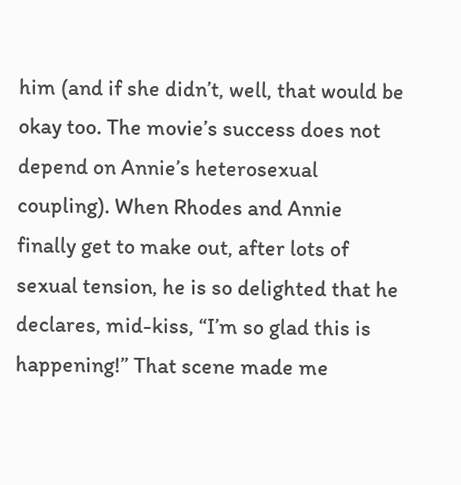him (and if she didn’t, well, that would be okay too. The movie’s success does not depend on Annie’s heterosexual coupling). When Rhodes and Annie finally get to make out, after lots of sexual tension, he is so delighted that he declares, mid-kiss, “I’m so glad this is happening!” That scene made me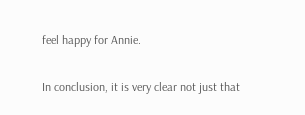feel happy for Annie.

In conclusion, it is very clear not just that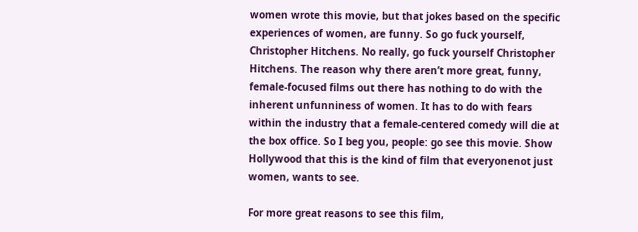women wrote this movie, but that jokes based on the specific experiences of women, are funny. So go fuck yourself, Christopher Hitchens. No really, go fuck yourself Christopher Hitchens. The reason why there aren’t more great, funny, female-focused films out there has nothing to do with the inherent unfunniness of women. It has to do with fears within the industry that a female-centered comedy will die at the box office. So I beg you, people: go see this movie. Show Hollywood that this is the kind of film that everyonenot just women, wants to see.

For more great reasons to see this film,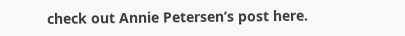check out Annie Petersen’s post here.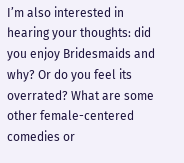I’m also interested in hearing your thoughts: did you enjoy Bridesmaids and why? Or do you feel its overrated? What are some other female-centered comedies or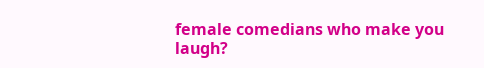female comedians who make you laugh?